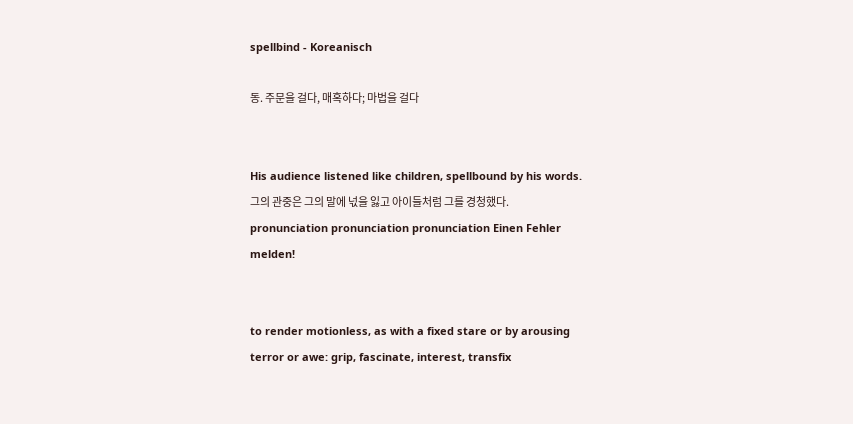spellbind - Koreanisch

동. 주문을 걸다, 매혹하다; 마법을 걸다


His audience listened like children, spellbound by his words.
그의 관중은 그의 말에 넋을 잃고 아이들처럼 그를 경청했다.
pronunciation pronunciation pronunciation Einen Fehler melden!


to render motionless, as with a fixed stare or by arousing terror or awe: grip, fascinate, interest, transfix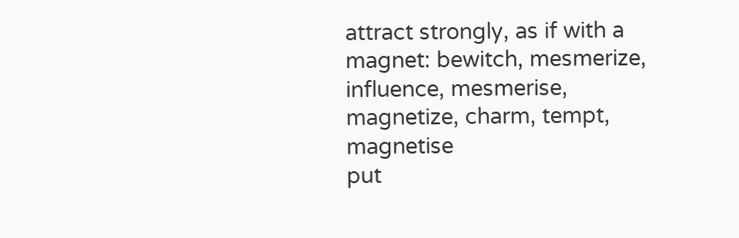attract strongly, as if with a magnet: bewitch, mesmerize, influence, mesmerise, magnetize, charm, tempt, magnetise
put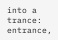into a trance: entrance,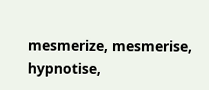mesmerize, mesmerise, hypnotise,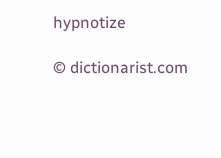hypnotize

© dictionarist.com